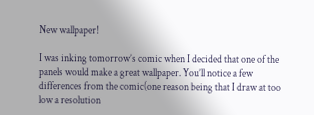New wallpaper!

I was inking tomorrow’s comic when I decided that one of the panels would make a great wallpaper. You’ll notice a few differences from the comic(one reason being that I draw at too low a resolution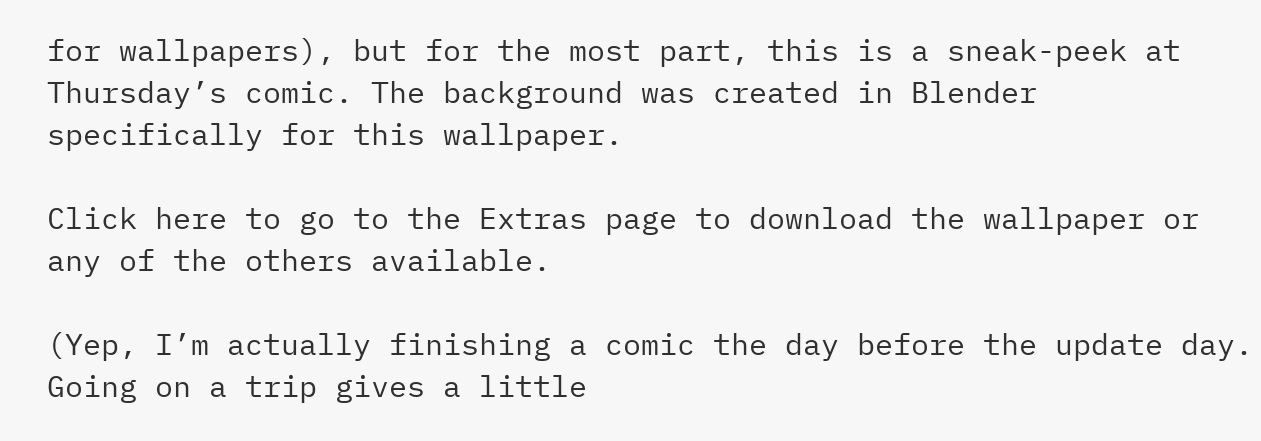for wallpapers), but for the most part, this is a sneak-peek at Thursday’s comic. The background was created in Blender specifically for this wallpaper.

Click here to go to the Extras page to download the wallpaper or any of the others available.

(Yep, I’m actually finishing a comic the day before the update day. Going on a trip gives a little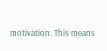motivation. This means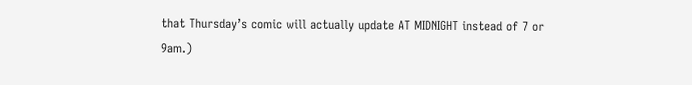that Thursday’s comic will actually update AT MIDNIGHT instead of 7 or 9am.)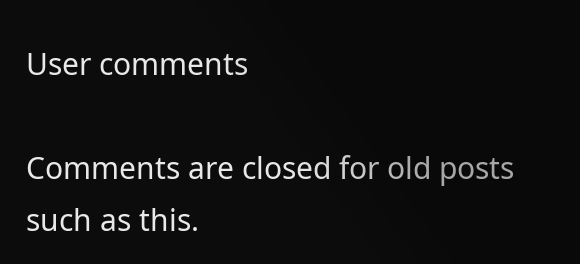User comments

Comments are closed for old posts such as this.